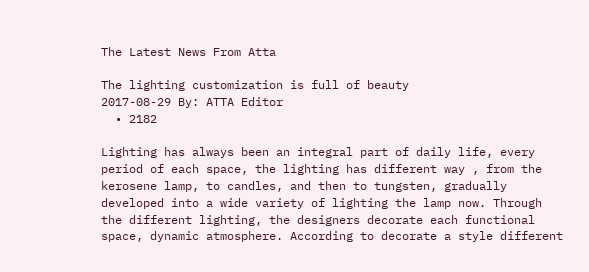The Latest News From Atta

The lighting customization is full of beauty
2017-08-29 By: ATTA Editor
  • 2182

Lighting has always been an integral part of daily life, every period of each space, the lighting has different way , from the kerosene lamp, to candles, and then to tungsten, gradually developed into a wide variety of lighting the lamp now. Through the different lighting, the designers decorate each functional space, dynamic atmosphere. According to decorate a style different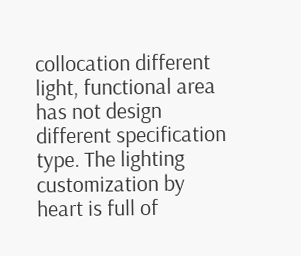collocation different light, functional area has not design different specification type. The lighting customization by heart is full of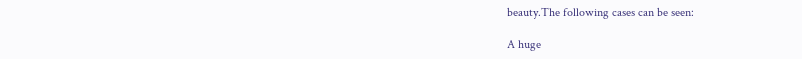beauty.The following cases can be seen:

A huge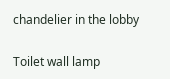chandelier in the lobby

Toilet wall lamp